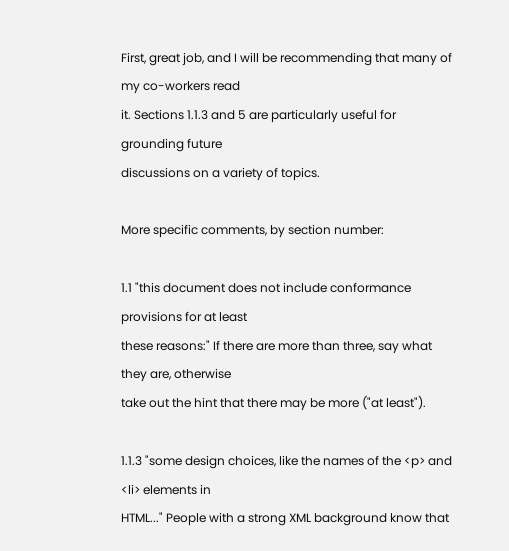First, great job, and I will be recommending that many of my co-workers read
it. Sections 1.1.3 and 5 are particularly useful for grounding future
discussions on a variety of topics.

More specific comments, by section number:

1.1 "this document does not include conformance provisions for at least
these reasons:" If there are more than three, say what they are, otherwise
take out the hint that there may be more ("at least").

1.1.3 "some design choices, like the names of the <p> and <li> elements in
HTML..." People with a strong XML background know that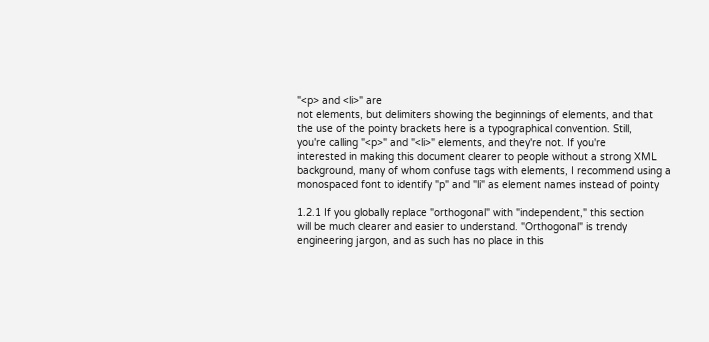"<p> and <li>" are
not elements, but delimiters showing the beginnings of elements, and that
the use of the pointy brackets here is a typographical convention. Still,
you're calling "<p>" and "<li>" elements, and they're not. If you're
interested in making this document clearer to people without a strong XML
background, many of whom confuse tags with elements, I recommend using a
monospaced font to identify "p" and "li" as element names instead of pointy

1.2.1 If you globally replace "orthogonal" with "independent," this section
will be much clearer and easier to understand. "Orthogonal" is trendy
engineering jargon, and as such has no place in this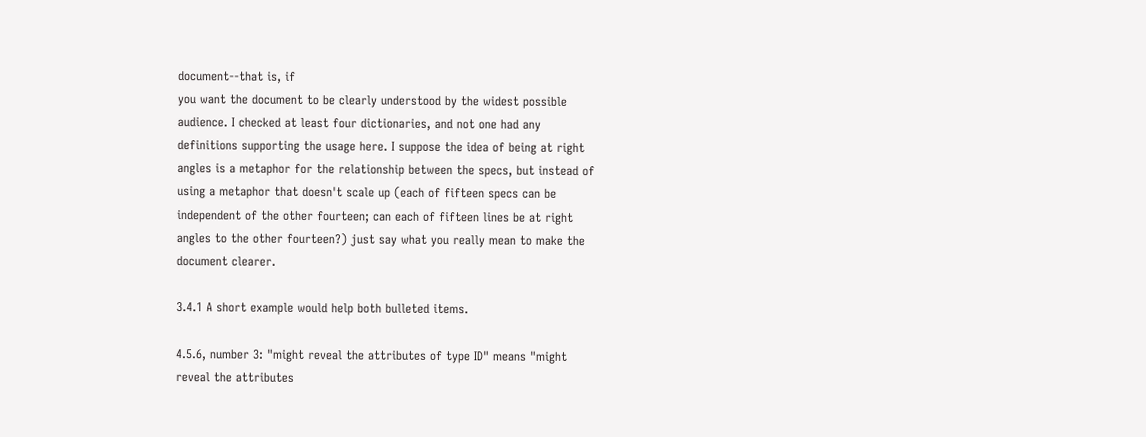document--that is, if
you want the document to be clearly understood by the widest possible
audience. I checked at least four dictionaries, and not one had any
definitions supporting the usage here. I suppose the idea of being at right
angles is a metaphor for the relationship between the specs, but instead of
using a metaphor that doesn't scale up (each of fifteen specs can be
independent of the other fourteen; can each of fifteen lines be at right
angles to the other fourteen?) just say what you really mean to make the
document clearer.

3.4.1 A short example would help both bulleted items.

4.5.6, number 3: "might reveal the attributes of type ID" means "might
reveal the attributes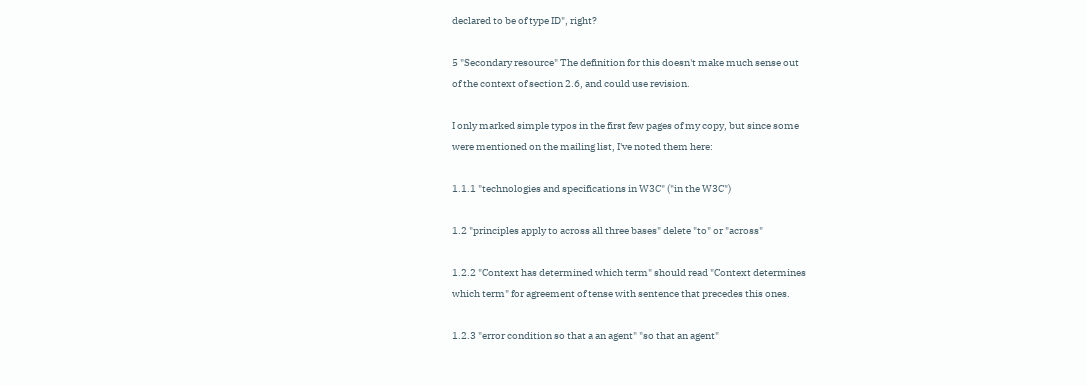declared to be of type ID", right?

5 "Secondary resource" The definition for this doesn't make much sense out
of the context of section 2.6, and could use revision.

I only marked simple typos in the first few pages of my copy, but since some
were mentioned on the mailing list, I've noted them here:

1.1.1 "technologies and specifications in W3C" ("in the W3C")

1.2 "principles apply to across all three bases" delete "to" or "across"

1.2.2 "Context has determined which term" should read "Context determines
which term" for agreement of tense with sentence that precedes this ones.

1.2.3 "error condition so that a an agent" "so that an agent"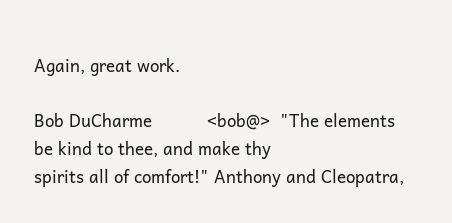Again, great work.

Bob DuCharme           <bob@>  "The elements be kind to thee, and make thy
spirits all of comfort!" Anthony and Cleopatra,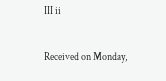III ii

Received on Monday,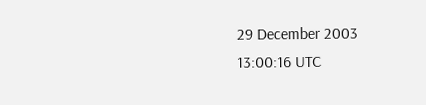29 December 2003 13:00:16 UTC